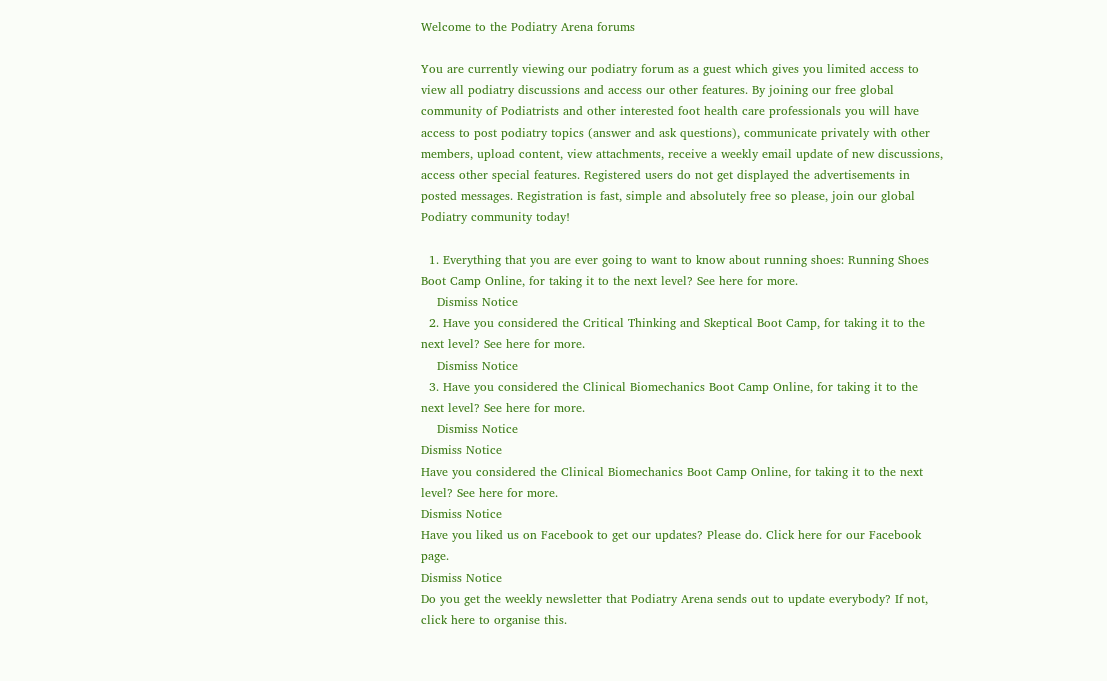Welcome to the Podiatry Arena forums

You are currently viewing our podiatry forum as a guest which gives you limited access to view all podiatry discussions and access our other features. By joining our free global community of Podiatrists and other interested foot health care professionals you will have access to post podiatry topics (answer and ask questions), communicate privately with other members, upload content, view attachments, receive a weekly email update of new discussions, access other special features. Registered users do not get displayed the advertisements in posted messages. Registration is fast, simple and absolutely free so please, join our global Podiatry community today!

  1. Everything that you are ever going to want to know about running shoes: Running Shoes Boot Camp Online, for taking it to the next level? See here for more.
    Dismiss Notice
  2. Have you considered the Critical Thinking and Skeptical Boot Camp, for taking it to the next level? See here for more.
    Dismiss Notice
  3. Have you considered the Clinical Biomechanics Boot Camp Online, for taking it to the next level? See here for more.
    Dismiss Notice
Dismiss Notice
Have you considered the Clinical Biomechanics Boot Camp Online, for taking it to the next level? See here for more.
Dismiss Notice
Have you liked us on Facebook to get our updates? Please do. Click here for our Facebook page.
Dismiss Notice
Do you get the weekly newsletter that Podiatry Arena sends out to update everybody? If not, click here to organise this.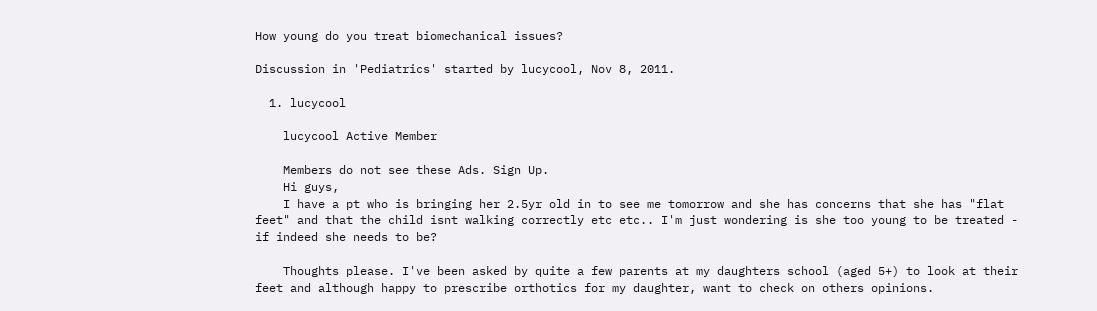How young do you treat biomechanical issues?

Discussion in 'Pediatrics' started by lucycool, Nov 8, 2011.

  1. lucycool

    lucycool Active Member

    Members do not see these Ads. Sign Up.
    Hi guys,
    I have a pt who is bringing her 2.5yr old in to see me tomorrow and she has concerns that she has "flat feet" and that the child isnt walking correctly etc etc.. I'm just wondering is she too young to be treated - if indeed she needs to be?

    Thoughts please. I've been asked by quite a few parents at my daughters school (aged 5+) to look at their feet and although happy to prescribe orthotics for my daughter, want to check on others opinions.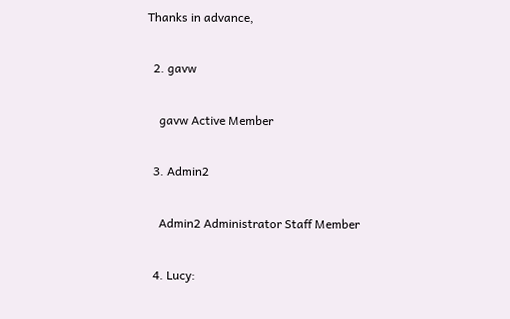Thanks in advance,

  2. gavw

    gavw Active Member

  3. Admin2

    Admin2 Administrator Staff Member

  4. Lucy: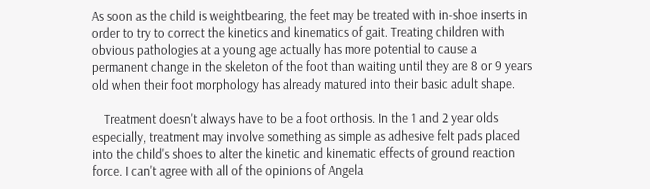As soon as the child is weightbearing, the feet may be treated with in-shoe inserts in order to try to correct the kinetics and kinematics of gait. Treating children with obvious pathologies at a young age actually has more potential to cause a permanent change in the skeleton of the foot than waiting until they are 8 or 9 years old when their foot morphology has already matured into their basic adult shape.

    Treatment doesn't always have to be a foot orthosis. In the 1 and 2 year olds especially, treatment may involve something as simple as adhesive felt pads placed into the child's shoes to alter the kinetic and kinematic effects of ground reaction force. I can't agree with all of the opinions of Angela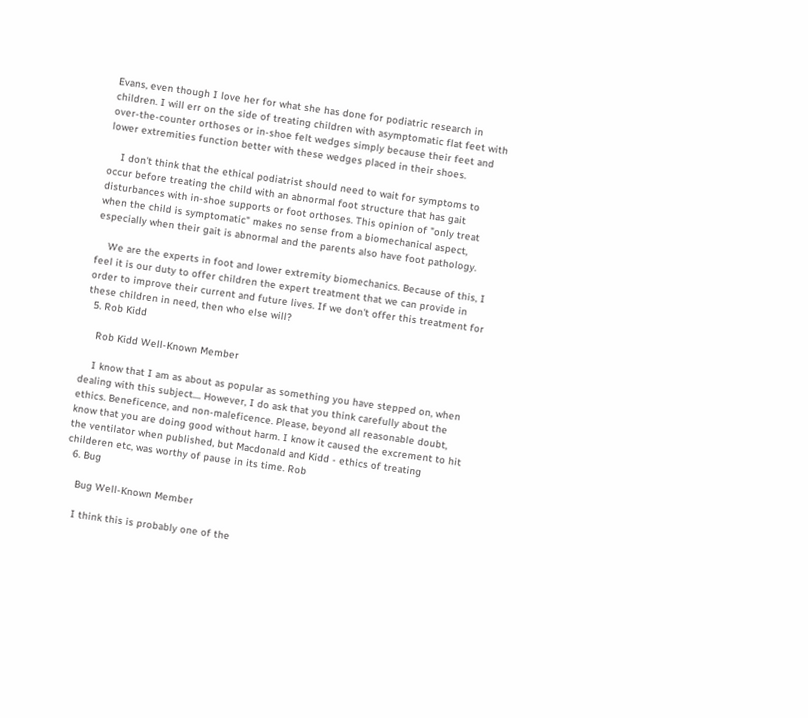Evans, even though I love her for what she has done for podiatric research in children. I will err on the side of treating children with asymptomatic flat feet with over-the-counter orthoses or in-shoe felt wedges simply because their feet and lower extremities function better with these wedges placed in their shoes.

    I don't think that the ethical podiatrist should need to wait for symptoms to occur before treating the child with an abnormal foot structure that has gait disturbances with in-shoe supports or foot orthoses. This opinion of "only treat when the child is symptomatic" makes no sense from a biomechanical aspect, especially when their gait is abnormal and the parents also have foot pathology.

    We are the experts in foot and lower extremity biomechanics. Because of this, I feel it is our duty to offer children the expert treatment that we can provide in order to improve their current and future lives. If we don't offer this treatment for these children in need, then who else will?
  5. Rob Kidd

    Rob Kidd Well-Known Member

    I know that I am as about as popular as something you have stepped on, when dealing with this subject.... However, I do ask that you think carefully about the ethics. Beneficence, and non-maleficence. Please, beyond all reasonable doubt, know that you are doing good without harm. I know it caused the excrement to hit the ventilator when published, but Macdonald and Kidd - ethics of treating childeren etc, was worthy of pause in its time. Rob
  6. Bug

    Bug Well-Known Member

    I think this is probably one of the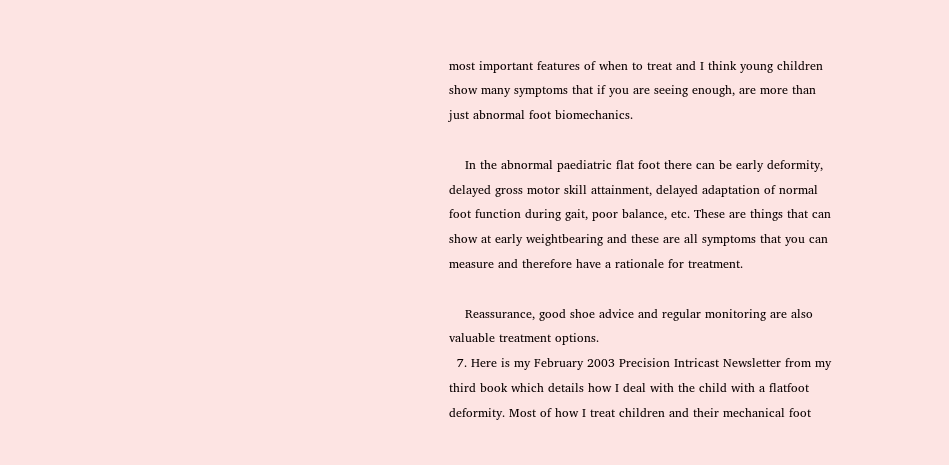most important features of when to treat and I think young children show many symptoms that if you are seeing enough, are more than just abnormal foot biomechanics.

    In the abnormal paediatric flat foot there can be early deformity, delayed gross motor skill attainment, delayed adaptation of normal foot function during gait, poor balance, etc. These are things that can show at early weightbearing and these are all symptoms that you can measure and therefore have a rationale for treatment.

    Reassurance, good shoe advice and regular monitoring are also valuable treatment options.
  7. Here is my February 2003 Precision Intricast Newsletter from my third book which details how I deal with the child with a flatfoot deformity. Most of how I treat children and their mechanical foot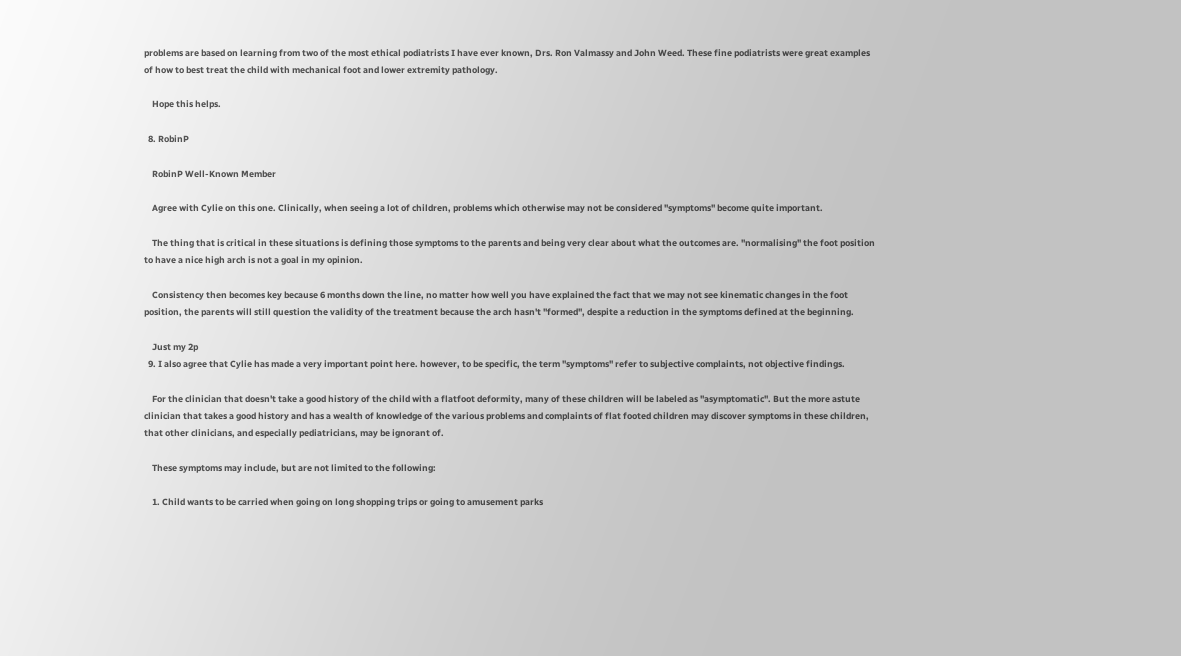problems are based on learning from two of the most ethical podiatrists I have ever known, Drs. Ron Valmassy and John Weed. These fine podiatrists were great examples of how to best treat the child with mechanical foot and lower extremity pathology.

    Hope this helps.

  8. RobinP

    RobinP Well-Known Member

    Agree with Cylie on this one. Clinically, when seeing a lot of children, problems which otherwise may not be considered "symptoms" become quite important.

    The thing that is critical in these situations is defining those symptoms to the parents and being very clear about what the outcomes are. "normalising" the foot position to have a nice high arch is not a goal in my opinion.

    Consistency then becomes key because 6 months down the line, no matter how well you have explained the fact that we may not see kinematic changes in the foot position, the parents will still question the validity of the treatment because the arch hasn't "formed", despite a reduction in the symptoms defined at the beginning.

    Just my 2p
  9. I also agree that Cylie has made a very important point here. however, to be specific, the term "symptoms" refer to subjective complaints, not objective findings.

    For the clinician that doesn't take a good history of the child with a flatfoot deformity, many of these children will be labeled as "asymptomatic". But the more astute clinician that takes a good history and has a wealth of knowledge of the various problems and complaints of flat footed children may discover symptoms in these children, that other clinicians, and especially pediatricians, may be ignorant of.

    These symptoms may include, but are not limited to the following:

    1. Child wants to be carried when going on long shopping trips or going to amusement parks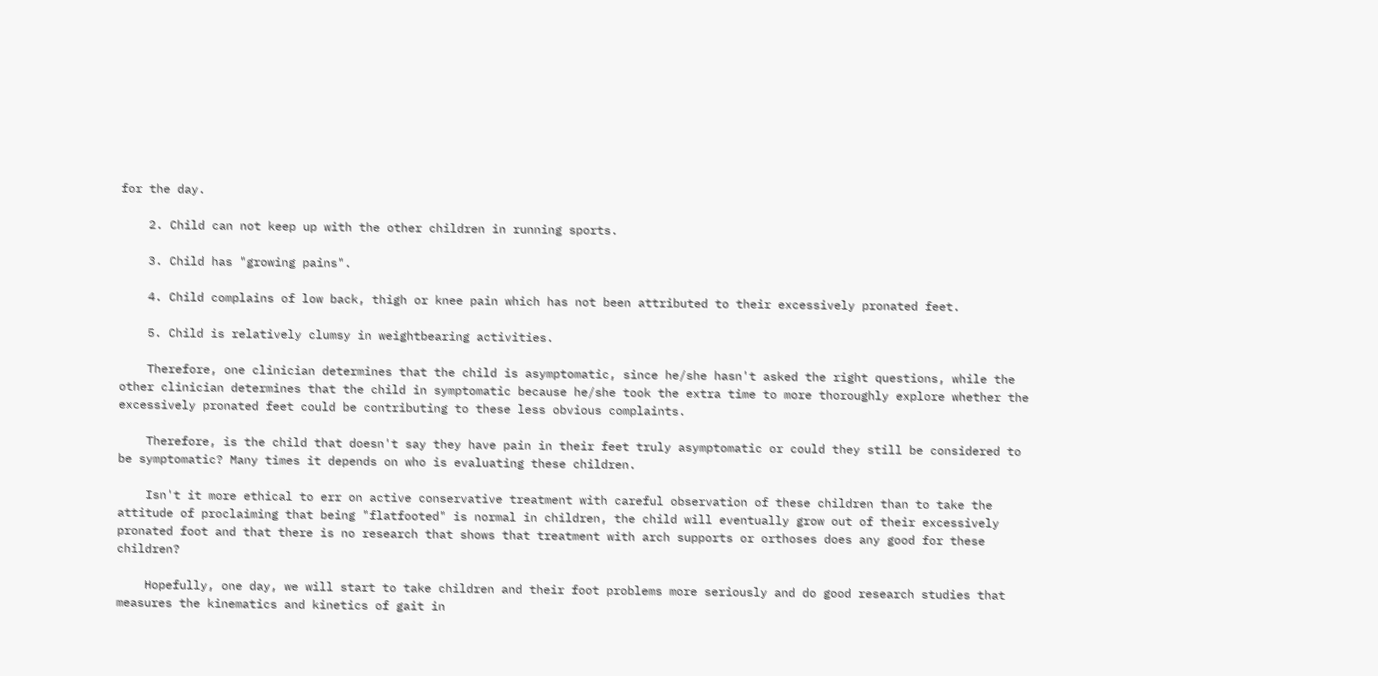for the day.

    2. Child can not keep up with the other children in running sports.

    3. Child has "growing pains".

    4. Child complains of low back, thigh or knee pain which has not been attributed to their excessively pronated feet.

    5. Child is relatively clumsy in weightbearing activities.

    Therefore, one clinician determines that the child is asymptomatic, since he/she hasn't asked the right questions, while the other clinician determines that the child in symptomatic because he/she took the extra time to more thoroughly explore whether the excessively pronated feet could be contributing to these less obvious complaints.

    Therefore, is the child that doesn't say they have pain in their feet truly asymptomatic or could they still be considered to be symptomatic? Many times it depends on who is evaluating these children.

    Isn't it more ethical to err on active conservative treatment with careful observation of these children than to take the attitude of proclaiming that being "flatfooted" is normal in children, the child will eventually grow out of their excessively pronated foot and that there is no research that shows that treatment with arch supports or orthoses does any good for these children?

    Hopefully, one day, we will start to take children and their foot problems more seriously and do good research studies that measures the kinematics and kinetics of gait in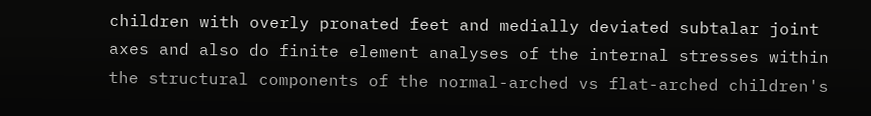children with overly pronated feet and medially deviated subtalar joint axes and also do finite element analyses of the internal stresses within the structural components of the normal-arched vs flat-arched children's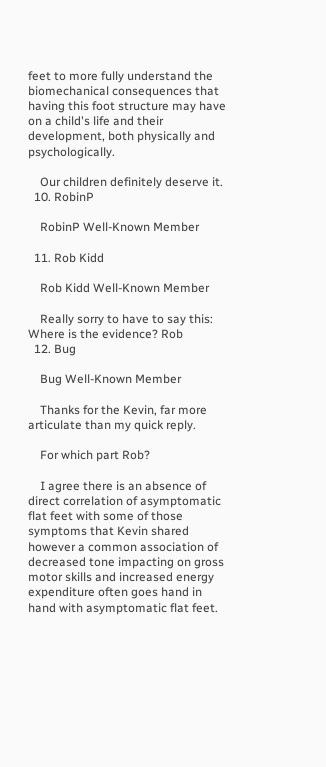feet to more fully understand the biomechanical consequences that having this foot structure may have on a child's life and their development, both physically and psychologically.

    Our children definitely deserve it.
  10. RobinP

    RobinP Well-Known Member

  11. Rob Kidd

    Rob Kidd Well-Known Member

    Really sorry to have to say this: Where is the evidence? Rob
  12. Bug

    Bug Well-Known Member

    Thanks for the Kevin, far more articulate than my quick reply.

    For which part Rob?

    I agree there is an absence of direct correlation of asymptomatic flat feet with some of those symptoms that Kevin shared however a common association of decreased tone impacting on gross motor skills and increased energy expenditure often goes hand in hand with asymptomatic flat feet.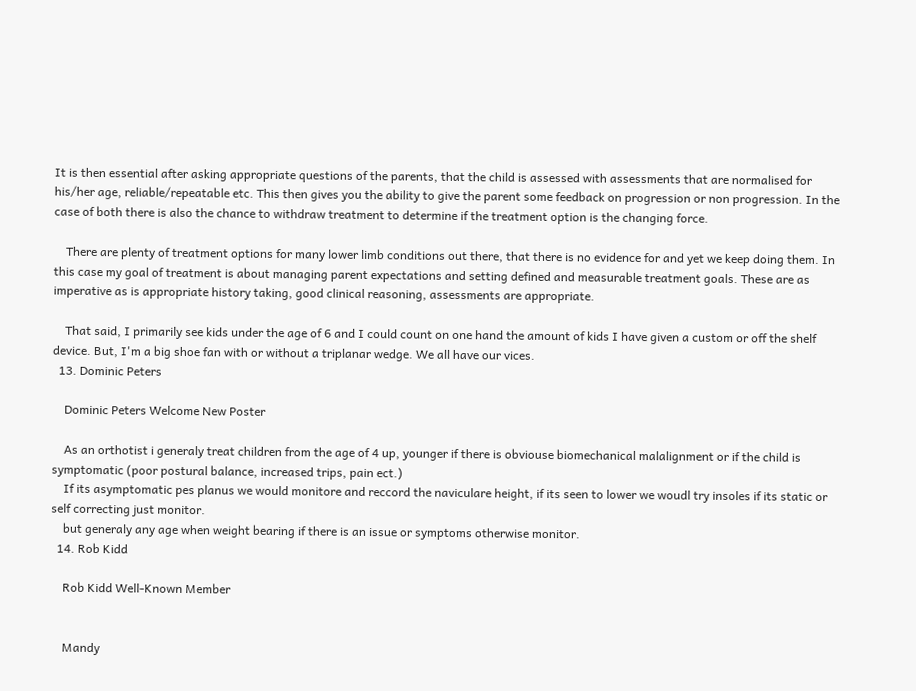It is then essential after asking appropriate questions of the parents, that the child is assessed with assessments that are normalised for his/her age, reliable/repeatable etc. This then gives you the ability to give the parent some feedback on progression or non progression. In the case of both there is also the chance to withdraw treatment to determine if the treatment option is the changing force.

    There are plenty of treatment options for many lower limb conditions out there, that there is no evidence for and yet we keep doing them. In this case my goal of treatment is about managing parent expectations and setting defined and measurable treatment goals. These are as imperative as is appropriate history taking, good clinical reasoning, assessments are appropriate.

    That said, I primarily see kids under the age of 6 and I could count on one hand the amount of kids I have given a custom or off the shelf device. But, I'm a big shoe fan with or without a triplanar wedge. We all have our vices.
  13. Dominic Peters

    Dominic Peters Welcome New Poster

    As an orthotist i generaly treat children from the age of 4 up, younger if there is obviouse biomechanical malalignment or if the child is symptomatic (poor postural balance, increased trips, pain ect.)
    If its asymptomatic pes planus we would monitore and reccord the naviculare height, if its seen to lower we woudl try insoles if its static or self correcting just monitor.
    but generaly any age when weight bearing if there is an issue or symptoms otherwise monitor.
  14. Rob Kidd

    Rob Kidd Well-Known Member


    Mandy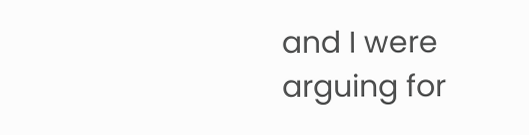and I were arguing for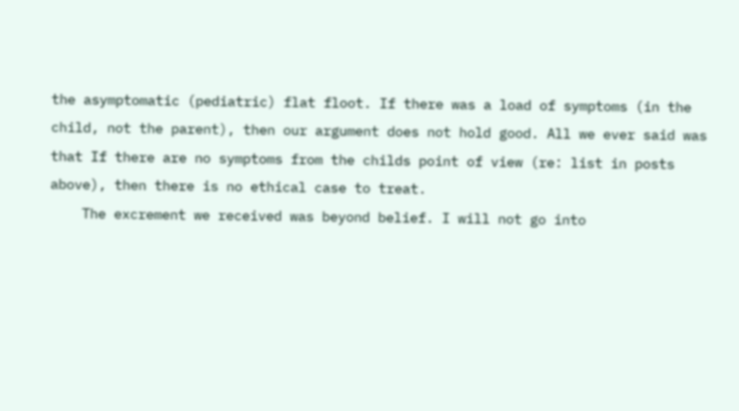the asymptomatic (pediatric) flat floot. If there was a load of symptoms (in the child, not the parent), then our argument does not hold good. All we ever said was that If there are no symptoms from the childs point of view (re: list in posts above), then there is no ethical case to treat.
    The excrement we received was beyond belief. I will not go into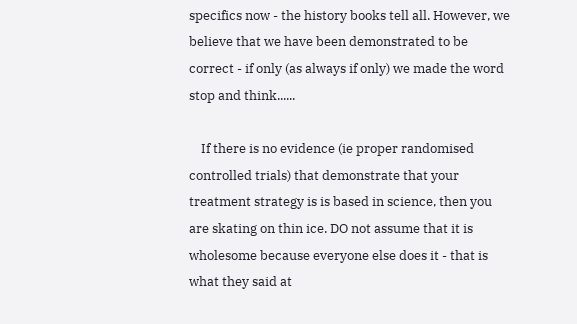specifics now - the history books tell all. However, we believe that we have been demonstrated to be correct - if only (as always if only) we made the word stop and think......

    If there is no evidence (ie proper randomised controlled trials) that demonstrate that your treatment strategy is is based in science, then you are skating on thin ice. DO not assume that it is wholesome because everyone else does it - that is what they said at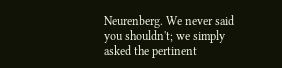Neurenberg. We never said you shouldn't; we simply asked the pertinent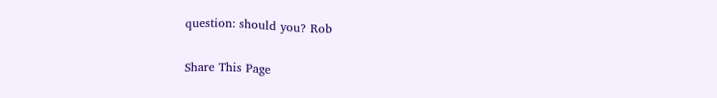question: should you? Rob

Share This Page